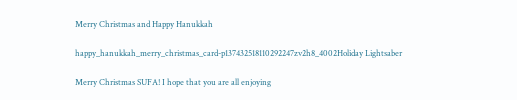Merry Christmas and Happy Hanukkah

happy_hanukkah_merry_christmas_card-p137432518110292247zv2h8_4002Holiday Lightsaber

Merry Christmas SUFA! I hope that you are all enjoying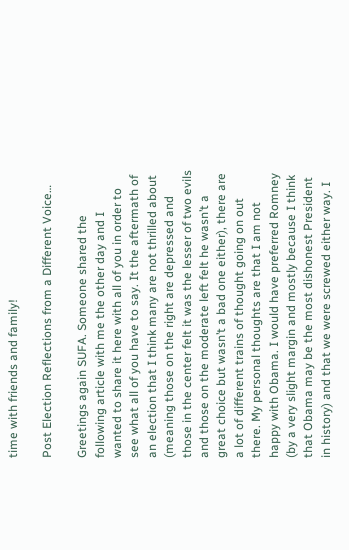time with friends and family!

Post Election Reflections from a Different Voice…

Greetings again SUFA. Someone shared the following article with me the other day and I wanted to share it here with all of you in order to see what all of you have to say. It the aftermath of an election that I think many are not thrilled about (meaning those on the right are depressed and those in the center felt it was the lesser of two evils and those on the moderate left felt he wasn’t a great choice but wasn’t a bad one either), there are a lot of different trains of thought going on out there. My personal thoughts are that I am not happy with Obama. I would have preferred Romney (by a very slight margin and mostly because I think that Obama may be the most dishonest President in history) and that we were screwed either way. I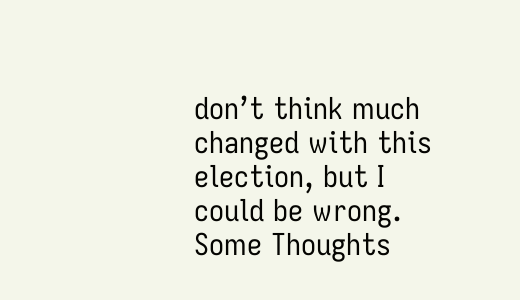don’t think much changed with this election, but I could be wrong.
Some Thoughts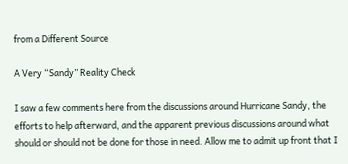from a Different Source

A Very “Sandy” Reality Check

I saw a few comments here from the discussions around Hurricane Sandy, the efforts to help afterward, and the apparent previous discussions around what should or should not be done for those in need. Allow me to admit up front that I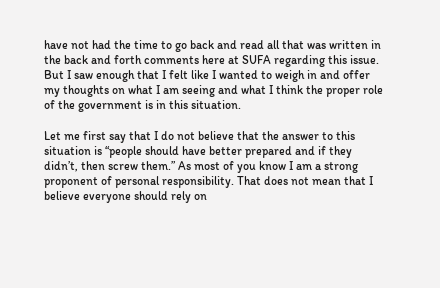have not had the time to go back and read all that was written in the back and forth comments here at SUFA regarding this issue. But I saw enough that I felt like I wanted to weigh in and offer my thoughts on what I am seeing and what I think the proper role of the government is in this situation.

Let me first say that I do not believe that the answer to this situation is “people should have better prepared and if they didn’t, then screw them.” As most of you know I am a strong proponent of personal responsibility. That does not mean that I believe everyone should rely on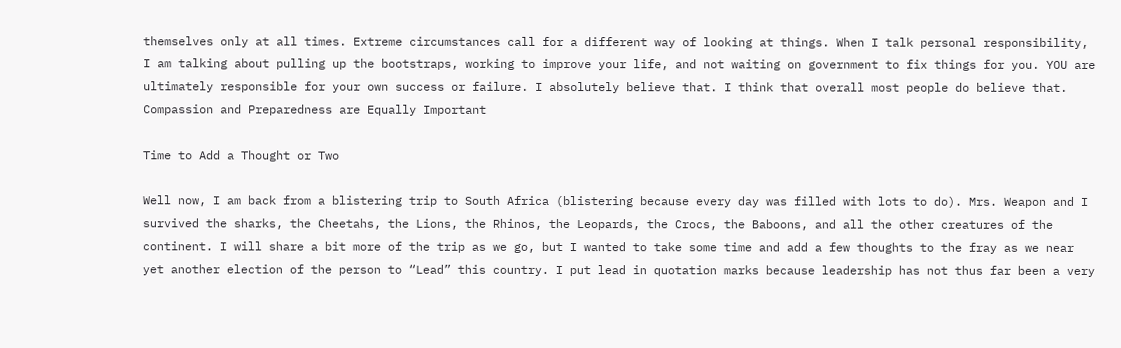themselves only at all times. Extreme circumstances call for a different way of looking at things. When I talk personal responsibility, I am talking about pulling up the bootstraps, working to improve your life, and not waiting on government to fix things for you. YOU are ultimately responsible for your own success or failure. I absolutely believe that. I think that overall most people do believe that.
Compassion and Preparedness are Equally Important

Time to Add a Thought or Two

Well now, I am back from a blistering trip to South Africa (blistering because every day was filled with lots to do). Mrs. Weapon and I survived the sharks, the Cheetahs, the Lions, the Rhinos, the Leopards, the Crocs, the Baboons, and all the other creatures of the continent. I will share a bit more of the trip as we go, but I wanted to take some time and add a few thoughts to the fray as we near yet another election of the person to “Lead” this country. I put lead in quotation marks because leadership has not thus far been a very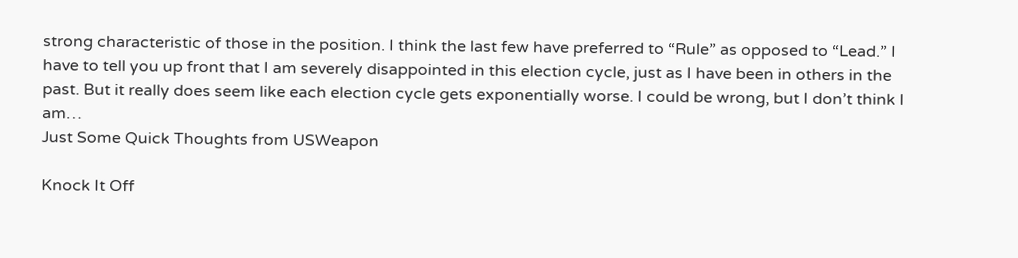strong characteristic of those in the position. I think the last few have preferred to “Rule” as opposed to “Lead.” I have to tell you up front that I am severely disappointed in this election cycle, just as I have been in others in the past. But it really does seem like each election cycle gets exponentially worse. I could be wrong, but I don’t think I am…
Just Some Quick Thoughts from USWeapon

Knock It Off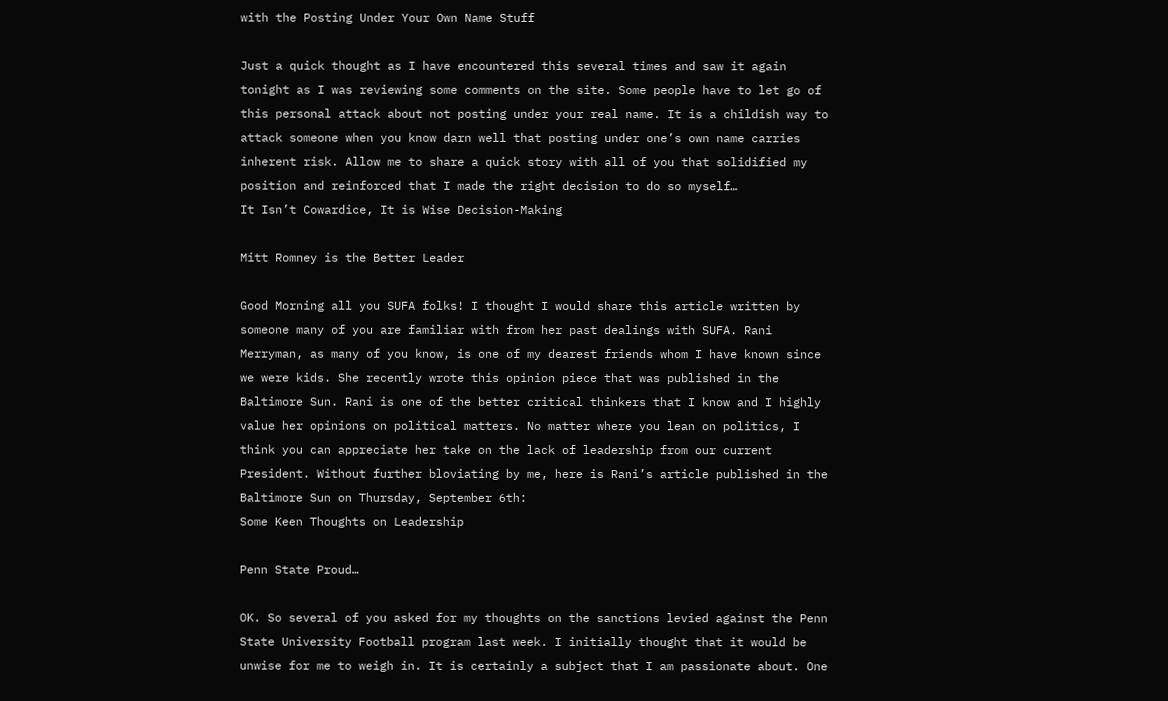with the Posting Under Your Own Name Stuff

Just a quick thought as I have encountered this several times and saw it again tonight as I was reviewing some comments on the site. Some people have to let go of this personal attack about not posting under your real name. It is a childish way to attack someone when you know darn well that posting under one’s own name carries inherent risk. Allow me to share a quick story with all of you that solidified my position and reinforced that I made the right decision to do so myself…
It Isn’t Cowardice, It is Wise Decision-Making

Mitt Romney is the Better Leader

Good Morning all you SUFA folks! I thought I would share this article written by someone many of you are familiar with from her past dealings with SUFA. Rani Merryman, as many of you know, is one of my dearest friends whom I have known since we were kids. She recently wrote this opinion piece that was published in the Baltimore Sun. Rani is one of the better critical thinkers that I know and I highly value her opinions on political matters. No matter where you lean on politics, I think you can appreciate her take on the lack of leadership from our current President. Without further bloviating by me, here is Rani’s article published in the Baltimore Sun on Thursday, September 6th:
Some Keen Thoughts on Leadership

Penn State Proud…

OK. So several of you asked for my thoughts on the sanctions levied against the Penn State University Football program last week. I initially thought that it would be unwise for me to weigh in. It is certainly a subject that I am passionate about. One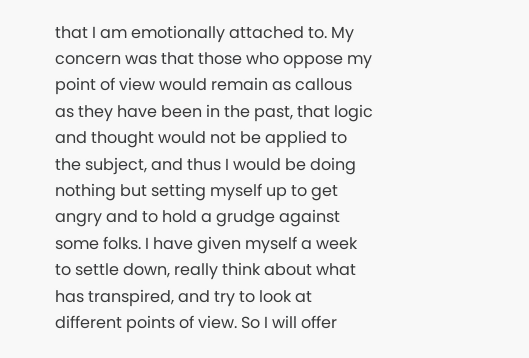that I am emotionally attached to. My concern was that those who oppose my point of view would remain as callous as they have been in the past, that logic and thought would not be applied to the subject, and thus I would be doing nothing but setting myself up to get angry and to hold a grudge against some folks. I have given myself a week to settle down, really think about what has transpired, and try to look at different points of view. So I will offer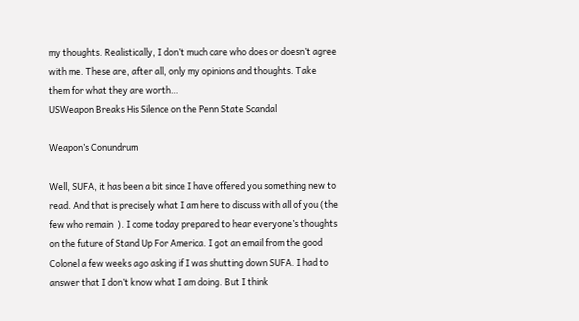my thoughts. Realistically, I don’t much care who does or doesn’t agree with me. These are, after all, only my opinions and thoughts. Take them for what they are worth…
USWeapon Breaks His Silence on the Penn State Scandal

Weapon’s Conundrum

Well, SUFA, it has been a bit since I have offered you something new to read. And that is precisely what I am here to discuss with all of you (the few who remain  ). I come today prepared to hear everyone’s thoughts on the future of Stand Up For America. I got an email from the good Colonel a few weeks ago asking if I was shutting down SUFA. I had to answer that I don’t know what I am doing. But I think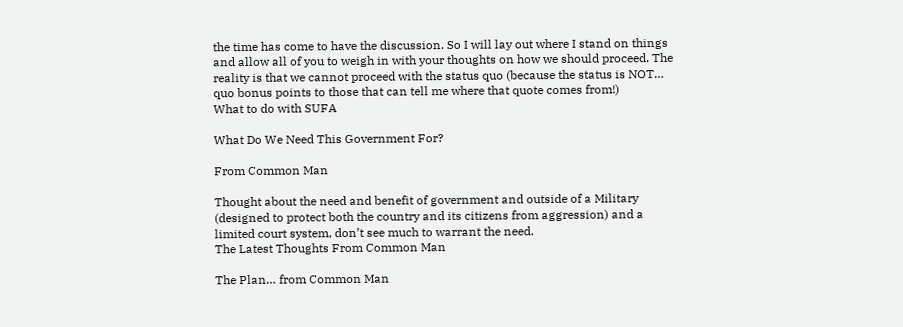the time has come to have the discussion. So I will lay out where I stand on things and allow all of you to weigh in with your thoughts on how we should proceed. The reality is that we cannot proceed with the status quo (because the status is NOT… quo bonus points to those that can tell me where that quote comes from!)
What to do with SUFA

What Do We Need This Government For?

From Common Man

Thought about the need and benefit of government and outside of a Military (designed to protect both the country and its citizens from aggression) and a limited court system, don’t see much to warrant the need.
The Latest Thoughts From Common Man

The Plan… from Common Man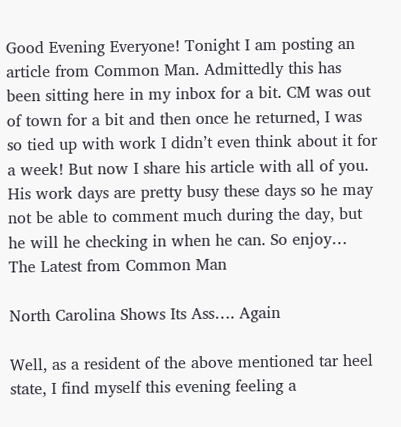Good Evening Everyone! Tonight I am posting an article from Common Man. Admittedly this has been sitting here in my inbox for a bit. CM was out of town for a bit and then once he returned, I was so tied up with work I didn’t even think about it for a week! But now I share his article with all of you. His work days are pretty busy these days so he may not be able to comment much during the day, but he will he checking in when he can. So enjoy…
The Latest from Common Man

North Carolina Shows Its Ass…. Again

Well, as a resident of the above mentioned tar heel state, I find myself this evening feeling a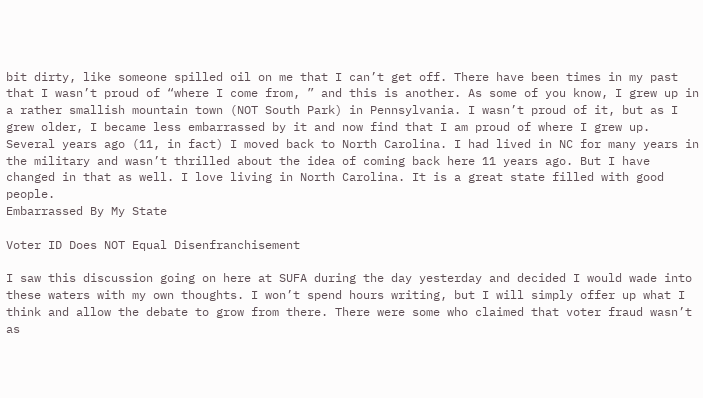bit dirty, like someone spilled oil on me that I can’t get off. There have been times in my past that I wasn’t proud of “where I come from, ” and this is another. As some of you know, I grew up in a rather smallish mountain town (NOT South Park) in Pennsylvania. I wasn’t proud of it, but as I grew older, I became less embarrassed by it and now find that I am proud of where I grew up. Several years ago (11, in fact) I moved back to North Carolina. I had lived in NC for many years in the military and wasn’t thrilled about the idea of coming back here 11 years ago. But I have changed in that as well. I love living in North Carolina. It is a great state filled with good people.
Embarrassed By My State

Voter ID Does NOT Equal Disenfranchisement

I saw this discussion going on here at SUFA during the day yesterday and decided I would wade into these waters with my own thoughts. I won’t spend hours writing, but I will simply offer up what I think and allow the debate to grow from there. There were some who claimed that voter fraud wasn’t as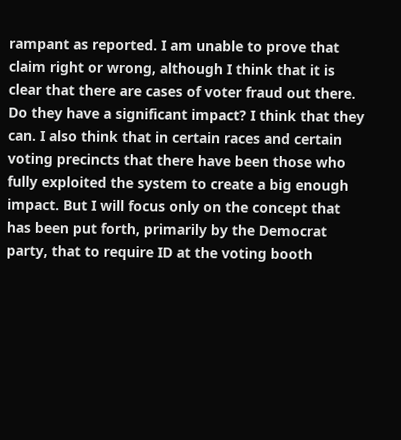rampant as reported. I am unable to prove that claim right or wrong, although I think that it is clear that there are cases of voter fraud out there. Do they have a significant impact? I think that they can. I also think that in certain races and certain voting precincts that there have been those who fully exploited the system to create a big enough impact. But I will focus only on the concept that has been put forth, primarily by the Democrat party, that to require ID at the voting booth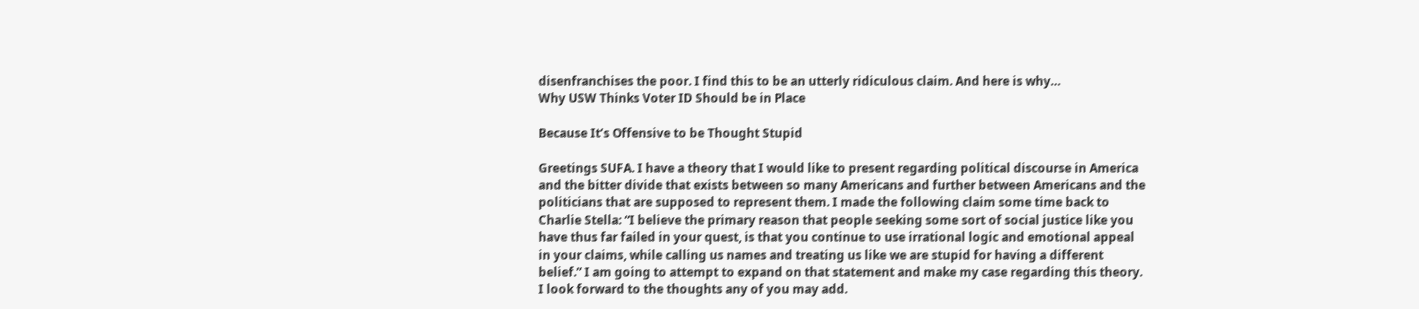disenfranchises the poor. I find this to be an utterly ridiculous claim. And here is why…
Why USW Thinks Voter ID Should be in Place

Because It’s Offensive to be Thought Stupid

Greetings SUFA. I have a theory that I would like to present regarding political discourse in America and the bitter divide that exists between so many Americans and further between Americans and the politicians that are supposed to represent them. I made the following claim some time back to Charlie Stella: “I believe the primary reason that people seeking some sort of social justice like you have thus far failed in your quest, is that you continue to use irrational logic and emotional appeal in your claims, while calling us names and treating us like we are stupid for having a different belief.” I am going to attempt to expand on that statement and make my case regarding this theory. I look forward to the thoughts any of you may add.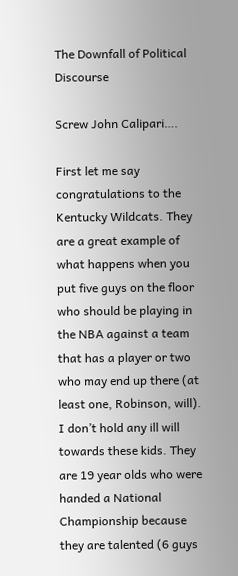The Downfall of Political Discourse

Screw John Calipari….

First let me say congratulations to the Kentucky Wildcats. They are a great example of what happens when you put five guys on the floor who should be playing in the NBA against a team that has a player or two who may end up there (at least one, Robinson, will). I don’t hold any ill will towards these kids. They are 19 year olds who were handed a National Championship because they are talented (6 guys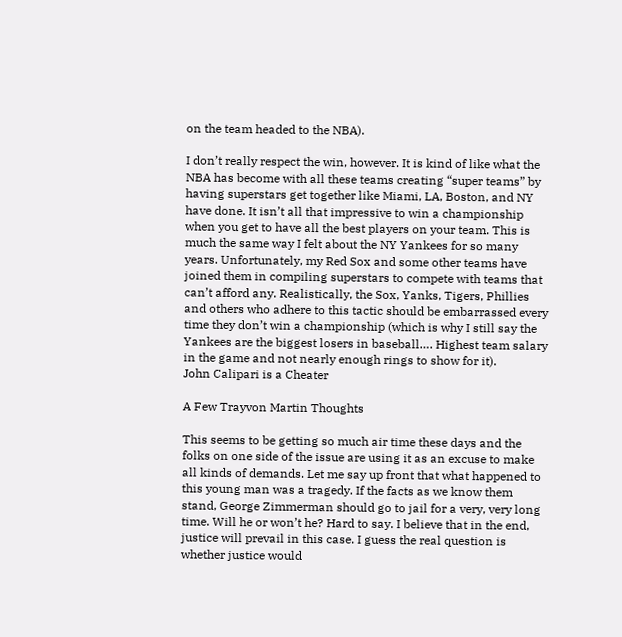on the team headed to the NBA).

I don’t really respect the win, however. It is kind of like what the NBA has become with all these teams creating “super teams” by having superstars get together like Miami, LA, Boston, and NY have done. It isn’t all that impressive to win a championship when you get to have all the best players on your team. This is much the same way I felt about the NY Yankees for so many years. Unfortunately, my Red Sox and some other teams have joined them in compiling superstars to compete with teams that can’t afford any. Realistically, the Sox, Yanks, Tigers, Phillies and others who adhere to this tactic should be embarrassed every time they don’t win a championship (which is why I still say the Yankees are the biggest losers in baseball…. Highest team salary in the game and not nearly enough rings to show for it).
John Calipari is a Cheater

A Few Trayvon Martin Thoughts

This seems to be getting so much air time these days and the folks on one side of the issue are using it as an excuse to make all kinds of demands. Let me say up front that what happened to this young man was a tragedy. If the facts as we know them stand, George Zimmerman should go to jail for a very, very long time. Will he or won’t he? Hard to say. I believe that in the end, justice will prevail in this case. I guess the real question is whether justice would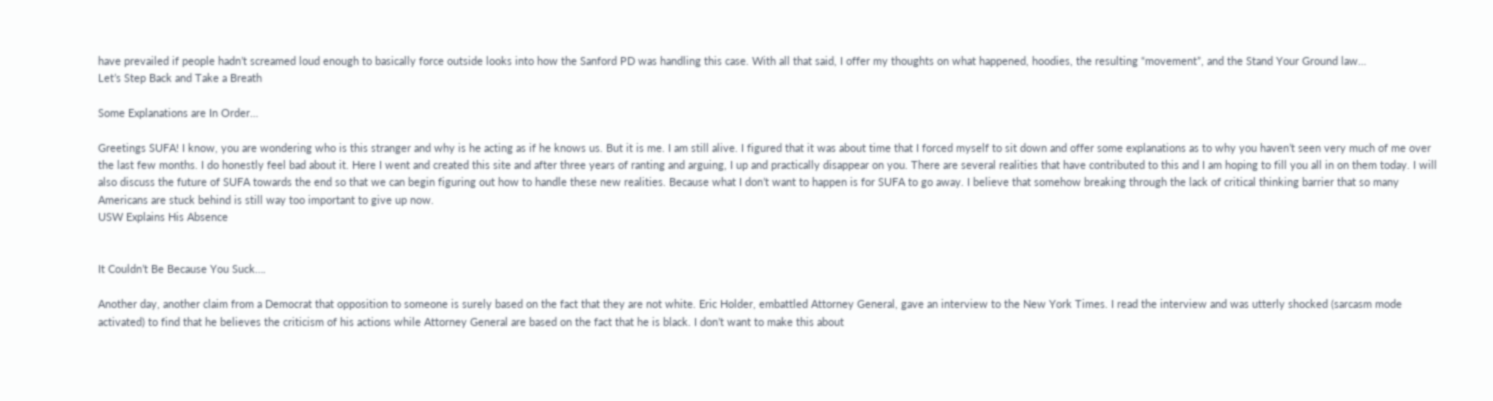have prevailed if people hadn’t screamed loud enough to basically force outside looks into how the Sanford PD was handling this case. With all that said, I offer my thoughts on what happened, hoodies, the resulting “movement”, and the Stand Your Ground law…
Let’s Step Back and Take a Breath

Some Explanations are In Order…

Greetings SUFA! I know, you are wondering who is this stranger and why is he acting as if he knows us. But it is me. I am still alive. I figured that it was about time that I forced myself to sit down and offer some explanations as to why you haven’t seen very much of me over the last few months. I do honestly feel bad about it. Here I went and created this site and after three years of ranting and arguing, I up and practically disappear on you. There are several realities that have contributed to this and I am hoping to fill you all in on them today. I will also discuss the future of SUFA towards the end so that we can begin figuring out how to handle these new realities. Because what I don’t want to happen is for SUFA to go away. I believe that somehow breaking through the lack of critical thinking barrier that so many Americans are stuck behind is still way too important to give up now.
USW Explains His Absence


It Couldn’t Be Because You Suck….

Another day, another claim from a Democrat that opposition to someone is surely based on the fact that they are not white. Eric Holder, embattled Attorney General, gave an interview to the New York Times. I read the interview and was utterly shocked (sarcasm mode activated) to find that he believes the criticism of his actions while Attorney General are based on the fact that he is black. I don’t want to make this about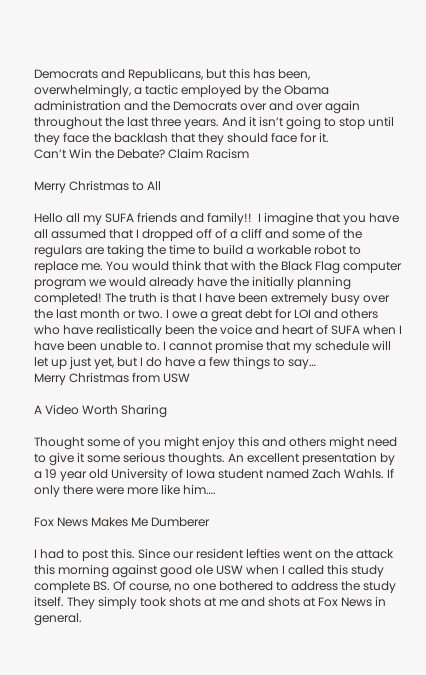Democrats and Republicans, but this has been, overwhelmingly, a tactic employed by the Obama administration and the Democrats over and over again throughout the last three years. And it isn’t going to stop until they face the backlash that they should face for it.
Can’t Win the Debate? Claim Racism

Merry Christmas to All

Hello all my SUFA friends and family!!  I imagine that you have all assumed that I dropped off of a cliff and some of the regulars are taking the time to build a workable robot to replace me. You would think that with the Black Flag computer program we would already have the initially planning completed! The truth is that I have been extremely busy over the last month or two. I owe a great debt for LOI and others who have realistically been the voice and heart of SUFA when I have been unable to. I cannot promise that my schedule will let up just yet, but I do have a few things to say…
Merry Christmas from USW

A Video Worth Sharing

Thought some of you might enjoy this and others might need to give it some serious thoughts. An excellent presentation by a 19 year old University of Iowa student named Zach Wahls. If only there were more like him….

Fox News Makes Me Dumberer

I had to post this. Since our resident lefties went on the attack this morning against good ole USW when I called this study complete BS. Of course, no one bothered to address the study itself. They simply took shots at me and shots at Fox News in general.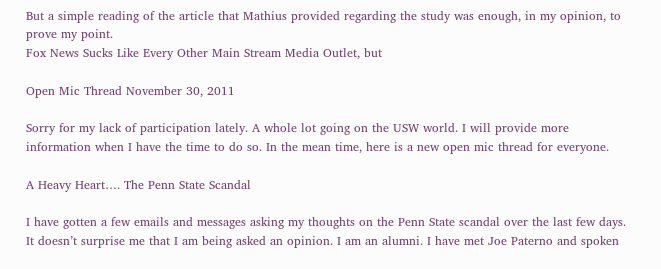But a simple reading of the article that Mathius provided regarding the study was enough, in my opinion, to prove my point.
Fox News Sucks Like Every Other Main Stream Media Outlet, but

Open Mic Thread November 30, 2011

Sorry for my lack of participation lately. A whole lot going on the USW world. I will provide more information when I have the time to do so. In the mean time, here is a new open mic thread for everyone.

A Heavy Heart…. The Penn State Scandal

I have gotten a few emails and messages asking my thoughts on the Penn State scandal over the last few days. It doesn’t surprise me that I am being asked an opinion. I am an alumni. I have met Joe Paterno and spoken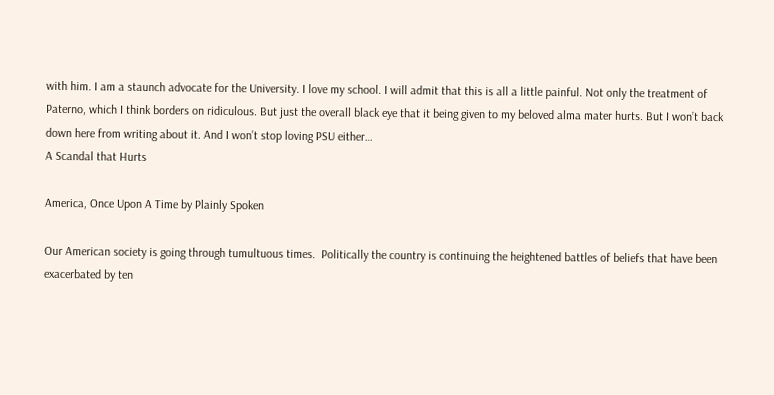with him. I am a staunch advocate for the University. I love my school. I will admit that this is all a little painful. Not only the treatment of Paterno, which I think borders on ridiculous. But just the overall black eye that it being given to my beloved alma mater hurts. But I won’t back down here from writing about it. And I won’t stop loving PSU either…
A Scandal that Hurts

America, Once Upon A Time by Plainly Spoken

Our American society is going through tumultuous times.  Politically the country is continuing the heightened battles of beliefs that have been exacerbated by ten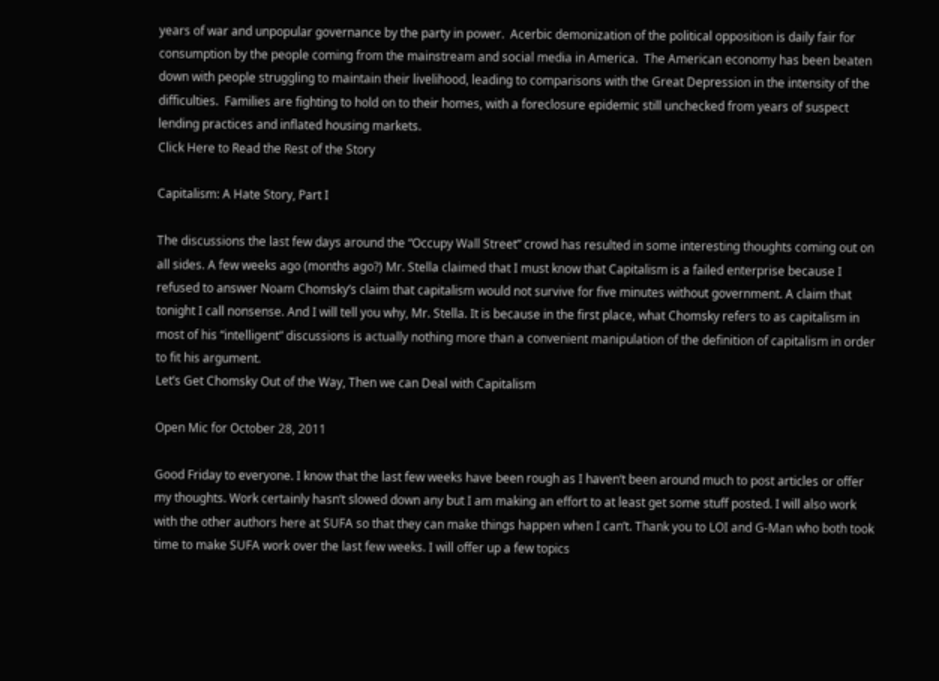years of war and unpopular governance by the party in power.  Acerbic demonization of the political opposition is daily fair for consumption by the people coming from the mainstream and social media in America.  The American economy has been beaten down with people struggling to maintain their livelihood, leading to comparisons with the Great Depression in the intensity of the difficulties.  Families are fighting to hold on to their homes, with a foreclosure epidemic still unchecked from years of suspect lending practices and inflated housing markets.
Click Here to Read the Rest of the Story

Capitalism: A Hate Story, Part I

The discussions the last few days around the “Occupy Wall Street” crowd has resulted in some interesting thoughts coming out on all sides. A few weeks ago (months ago?) Mr. Stella claimed that I must know that Capitalism is a failed enterprise because I refused to answer Noam Chomsky’s claim that capitalism would not survive for five minutes without government. A claim that tonight I call nonsense. And I will tell you why, Mr. Stella. It is because in the first place, what Chomsky refers to as capitalism in most of his “intelligent” discussions is actually nothing more than a convenient manipulation of the definition of capitalism in order to fit his argument.
Let’s Get Chomsky Out of the Way, Then we can Deal with Capitalism

Open Mic for October 28, 2011

Good Friday to everyone. I know that the last few weeks have been rough as I haven’t been around much to post articles or offer my thoughts. Work certainly hasn’t slowed down any but I am making an effort to at least get some stuff posted. I will also work with the other authors here at SUFA so that they can make things happen when I can’t. Thank you to LOI and G-Man who both took time to make SUFA work over the last few weeks. I will offer up a few topics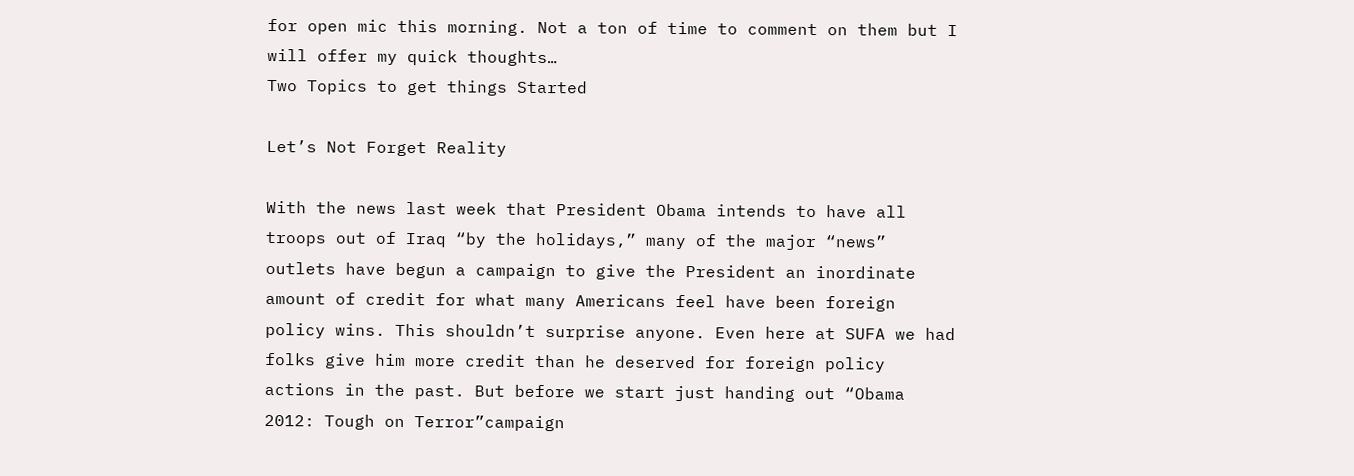for open mic this morning. Not a ton of time to comment on them but I will offer my quick thoughts…
Two Topics to get things Started

Let’s Not Forget Reality

With the news last week that President Obama intends to have all troops out of Iraq “by the holidays,” many of the major “news” outlets have begun a campaign to give the President an inordinate amount of credit for what many Americans feel have been foreign policy wins. This shouldn’t surprise anyone. Even here at SUFA we had folks give him more credit than he deserved for foreign policy actions in the past. But before we start just handing out “Obama 2012: Tough on Terror”campaign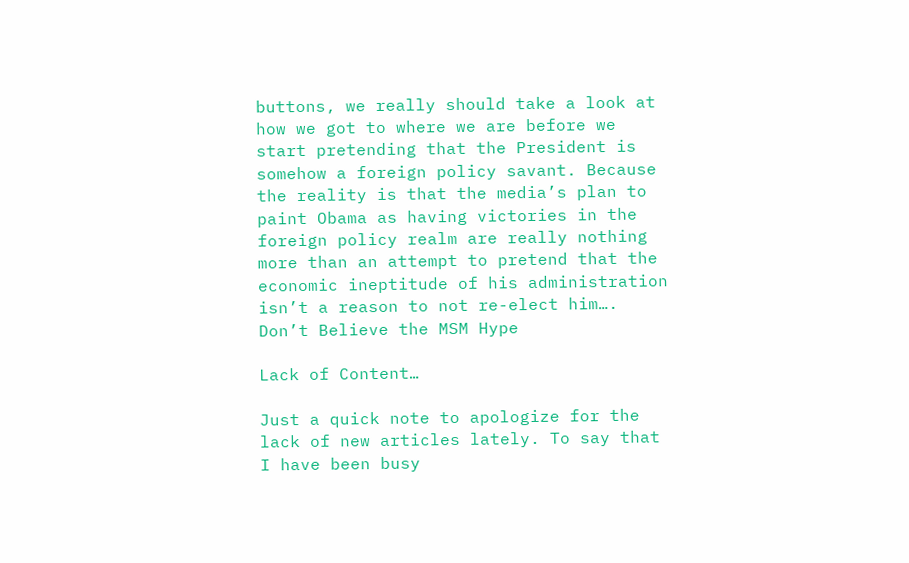buttons, we really should take a look at how we got to where we are before we start pretending that the President is somehow a foreign policy savant. Because the reality is that the media’s plan to paint Obama as having victories in the foreign policy realm are really nothing more than an attempt to pretend that the economic ineptitude of his administration isn’t a reason to not re-elect him….
Don’t Believe the MSM Hype

Lack of Content…

Just a quick note to apologize for the lack of new articles lately. To say that I have been busy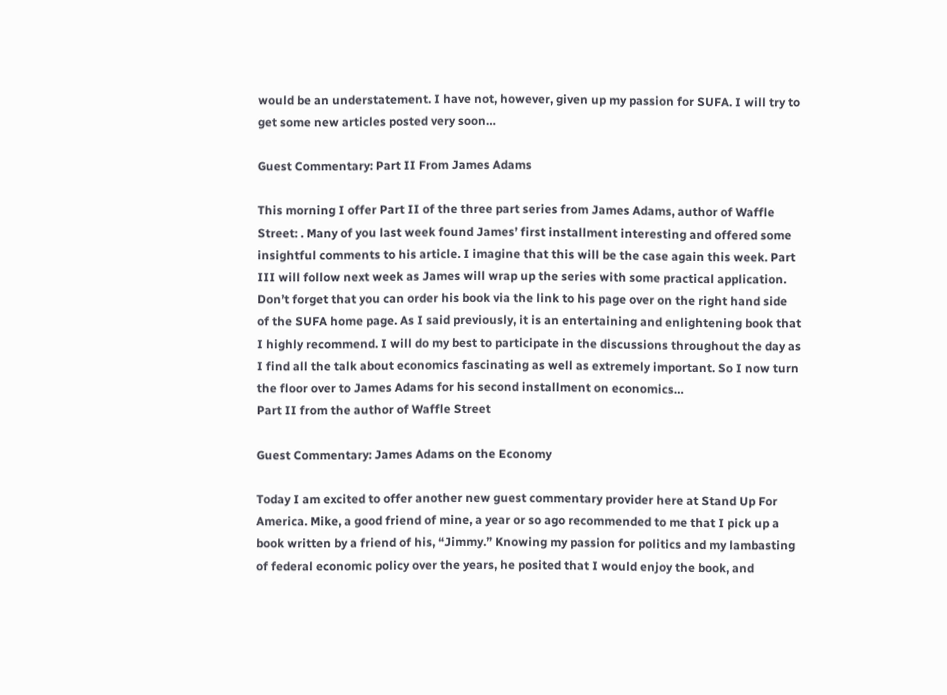would be an understatement. I have not, however, given up my passion for SUFA. I will try to get some new articles posted very soon…

Guest Commentary: Part II From James Adams

This morning I offer Part II of the three part series from James Adams, author of Waffle Street: . Many of you last week found James’ first installment interesting and offered some insightful comments to his article. I imagine that this will be the case again this week. Part III will follow next week as James will wrap up the series with some practical application. Don’t forget that you can order his book via the link to his page over on the right hand side of the SUFA home page. As I said previously, it is an entertaining and enlightening book that I highly recommend. I will do my best to participate in the discussions throughout the day as I find all the talk about economics fascinating as well as extremely important. So I now turn the floor over to James Adams for his second installment on economics…
Part II from the author of Waffle Street

Guest Commentary: James Adams on the Economy

Today I am excited to offer another new guest commentary provider here at Stand Up For America. Mike, a good friend of mine, a year or so ago recommended to me that I pick up a book written by a friend of his, “Jimmy.” Knowing my passion for politics and my lambasting of federal economic policy over the years, he posited that I would enjoy the book, and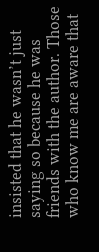insisted that he wasn’t just saying so because he was friends with the author. Those who know me are aware that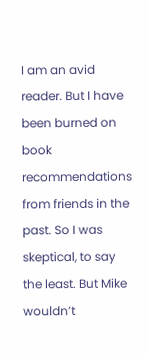I am an avid reader. But I have been burned on book recommendations from friends in the past. So I was skeptical, to say the least. But Mike wouldn’t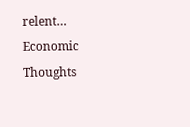relent…
Economic Thoughts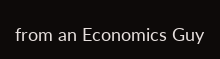from an Economics Guy